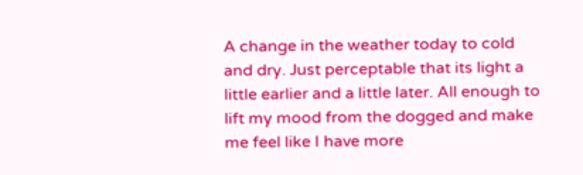A change in the weather today to cold and dry. Just perceptable that its light a little earlier and a little later. All enough to lift my mood from the dogged and make me feel like I have more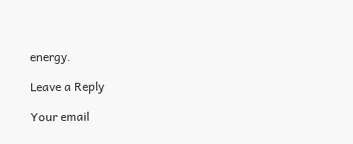energy.

Leave a Reply

Your email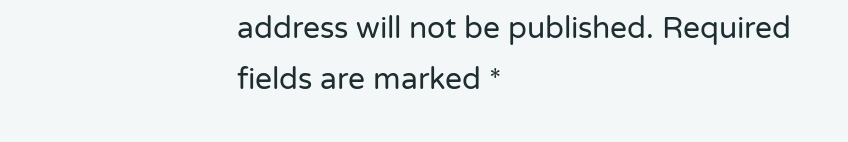address will not be published. Required fields are marked *